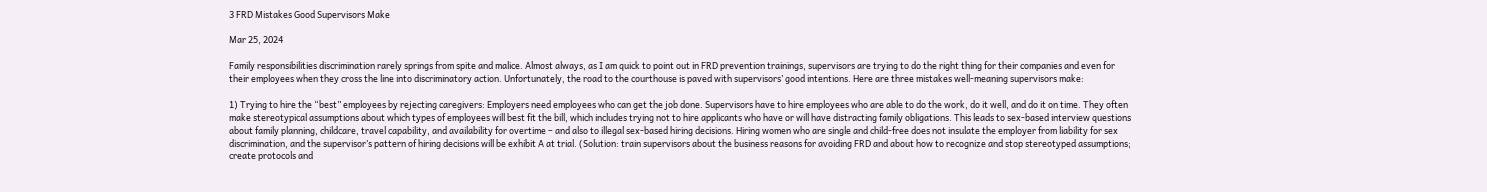3 FRD Mistakes Good Supervisors Make

Mar 25, 2024

Family responsibilities discrimination rarely springs from spite and malice. Almost always, as I am quick to point out in FRD prevention trainings, supervisors are trying to do the right thing for their companies and even for their employees when they cross the line into discriminatory action. Unfortunately, the road to the courthouse is paved with supervisors’ good intentions. Here are three mistakes well-meaning supervisors make:

1) Trying to hire the “best” employees by rejecting caregivers: Employers need employees who can get the job done. Supervisors have to hire employees who are able to do the work, do it well, and do it on time. They often make stereotypical assumptions about which types of employees will best fit the bill, which includes trying not to hire applicants who have or will have distracting family obligations. This leads to sex-based interview questions about family planning, childcare, travel capability, and availability for overtime – and also to illegal sex-based hiring decisions. Hiring women who are single and child-free does not insulate the employer from liability for sex discrimination, and the supervisor’s pattern of hiring decisions will be exhibit A at trial. (Solution: train supervisors about the business reasons for avoiding FRD and about how to recognize and stop stereotyped assumptions; create protocols and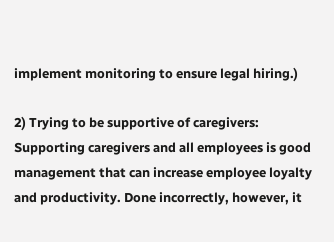implement monitoring to ensure legal hiring.)

2) Trying to be supportive of caregivers: Supporting caregivers and all employees is good management that can increase employee loyalty and productivity. Done incorrectly, however, it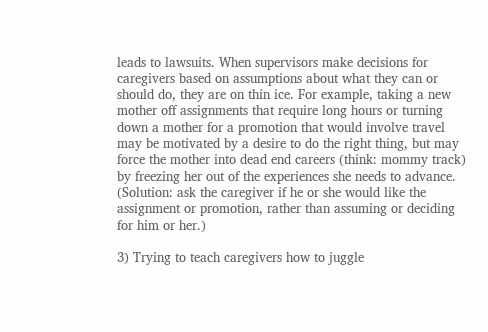leads to lawsuits. When supervisors make decisions for caregivers based on assumptions about what they can or should do, they are on thin ice. For example, taking a new mother off assignments that require long hours or turning down a mother for a promotion that would involve travel may be motivated by a desire to do the right thing, but may force the mother into dead end careers (think: mommy track) by freezing her out of the experiences she needs to advance. (Solution: ask the caregiver if he or she would like the assignment or promotion, rather than assuming or deciding for him or her.)

3) Trying to teach caregivers how to juggle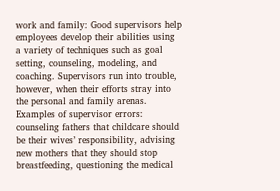work and family: Good supervisors help employees develop their abilities using a variety of techniques such as goal setting, counseling, modeling, and coaching. Supervisors run into trouble, however, when their efforts stray into the personal and family arenas. Examples of supervisor errors: counseling fathers that childcare should be their wives’ responsibility, advising new mothers that they should stop breastfeeding, questioning the medical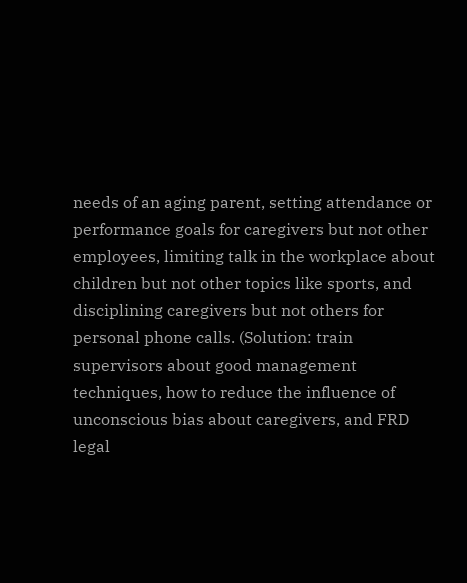needs of an aging parent, setting attendance or performance goals for caregivers but not other employees, limiting talk in the workplace about children but not other topics like sports, and disciplining caregivers but not others for personal phone calls. (Solution: train supervisors about good management techniques, how to reduce the influence of unconscious bias about caregivers, and FRD legal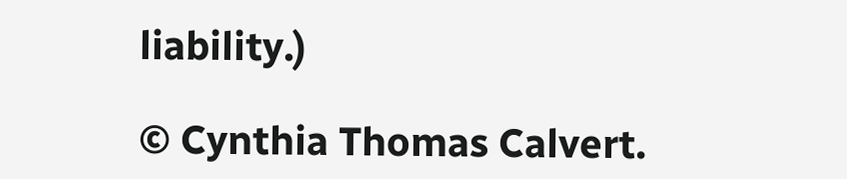liability.)

© Cynthia Thomas Calvert.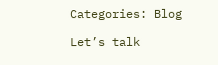Categories: Blog

Let’s talk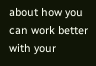about how you can work better with your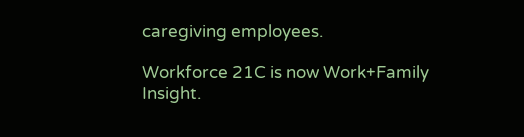caregiving employees.

Workforce 21C is now Work+Family Insight.